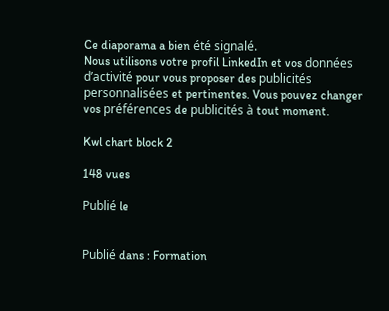Ce diaporama a bien été signalé.
Nous utilisons votre profil LinkedIn et vos données d’activité pour vous proposer des publicités personnalisées et pertinentes. Vous pouvez changer vos préférences de publicités à tout moment.

Kwl chart block 2

148 vues

Publié le


Publié dans : Formation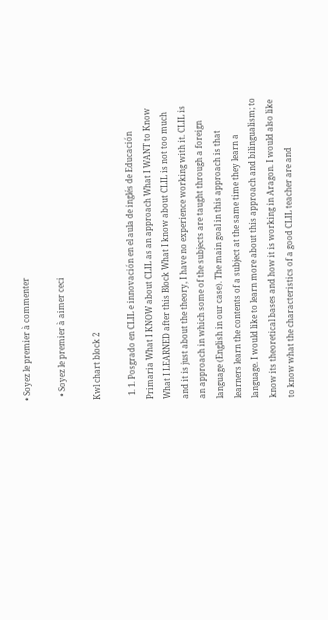• Soyez le premier à commenter

  • Soyez le premier à aimer ceci

Kwl chart block 2

  1. 1. Posgrado en CLIL e innovación en el aula de inglés de Educación Primaria What I KNOW about CLIL as an approach What I WANT to Know What I LEARNED after this Block What I know about CLIL is not too much and it is just about the theory, I have no experience working with it. CLIL is an approach in which some of the subjects are taught through a foreign language (English in our case). The main goal in this approach is that learners learn the contents of a subject at the same time they learn a language. I would like to learn more about this approach and bilingualism; to know its theoretical bases and how it is working in Aragon. I would also like to know what the characteristics of a good CLIL teacher are and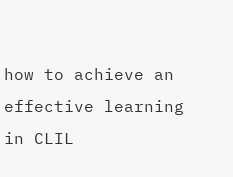how to achieve an effective learning in CLIL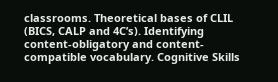classrooms. Theoretical bases of CLIL (BICS, CALP and 4C’s). Identifying content-obligatory and content-compatible vocabulary. Cognitive Skills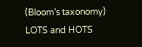(Bloom’s taxonomy) LOTS and HOTS